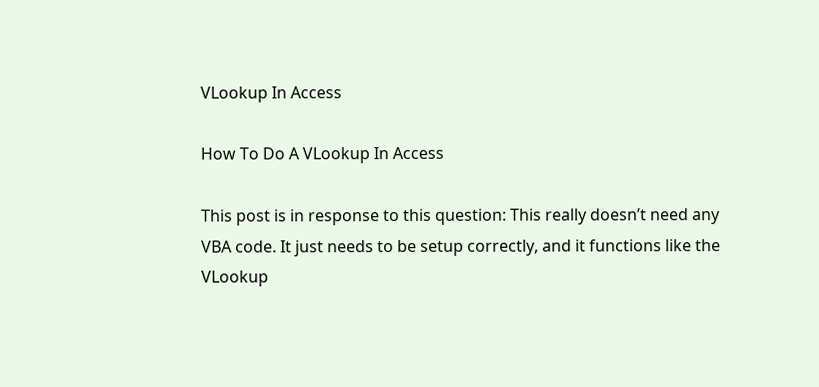VLookup In Access

How To Do A VLookup In Access

This post is in response to this question: This really doesn’t need any VBA code. It just needs to be setup correctly, and it functions like the VLookup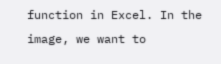function in Excel. In the image, we want to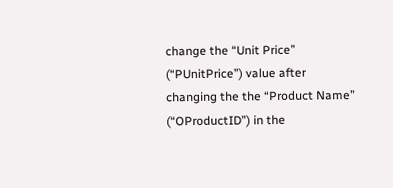change the “Unit Price” (“PUnitPrice”) value after changing the the “Product Name” (“OProductID”) in the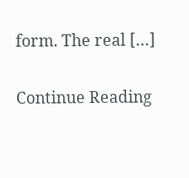form. The real […]

Continue Reading